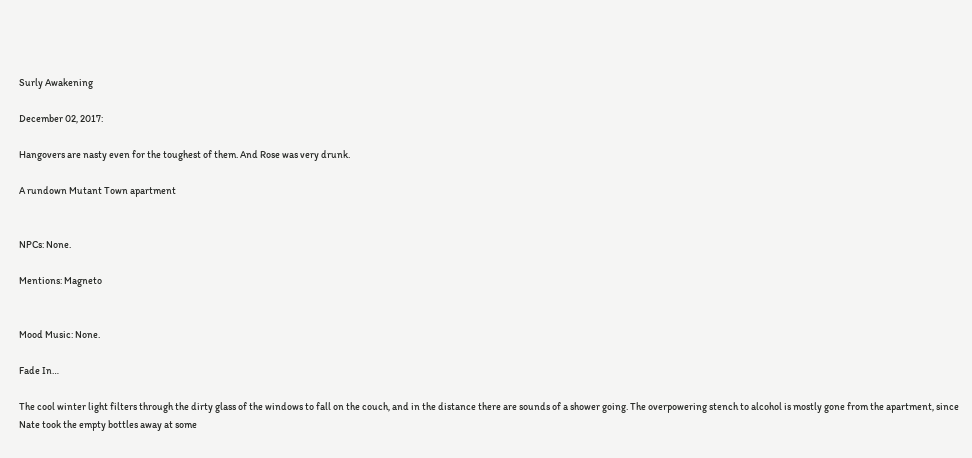Surly Awakening

December 02, 2017:

Hangovers are nasty even for the toughest of them. And Rose was very drunk.

A rundown Mutant Town apartment


NPCs: None.

Mentions: Magneto


Mood Music: None.

Fade In…

The cool winter light filters through the dirty glass of the windows to fall on the couch, and in the distance there are sounds of a shower going. The overpowering stench to alcohol is mostly gone from the apartment, since Nate took the empty bottles away at some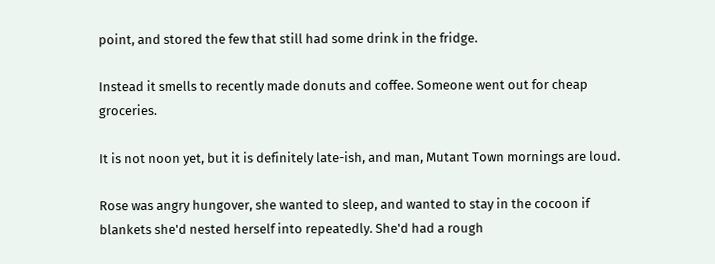point, and stored the few that still had some drink in the fridge.

Instead it smells to recently made donuts and coffee. Someone went out for cheap groceries.

It is not noon yet, but it is definitely late-ish, and man, Mutant Town mornings are loud.

Rose was angry hungover, she wanted to sleep, and wanted to stay in the cocoon if blankets she'd nested herself into repeatedly. She'd had a rough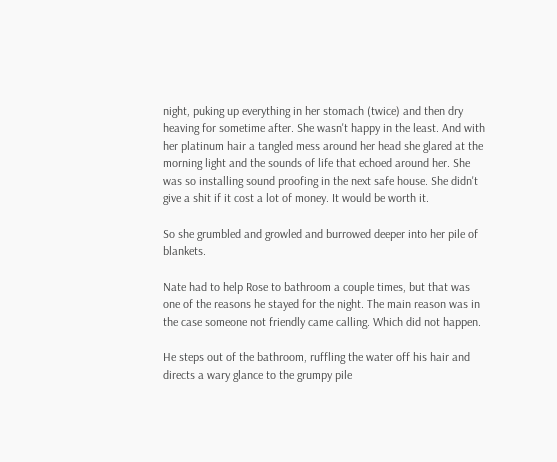night, puking up everything in her stomach (twice) and then dry heaving for sometime after. She wasn't happy in the least. And with her platinum hair a tangled mess around her head she glared at the morning light and the sounds of life that echoed around her. She was so installing sound proofing in the next safe house. She didn't give a shit if it cost a lot of money. It would be worth it.

So she grumbled and growled and burrowed deeper into her pile of blankets.

Nate had to help Rose to bathroom a couple times, but that was one of the reasons he stayed for the night. The main reason was in the case someone not friendly came calling. Which did not happen.

He steps out of the bathroom, ruffling the water off his hair and directs a wary glance to the grumpy pile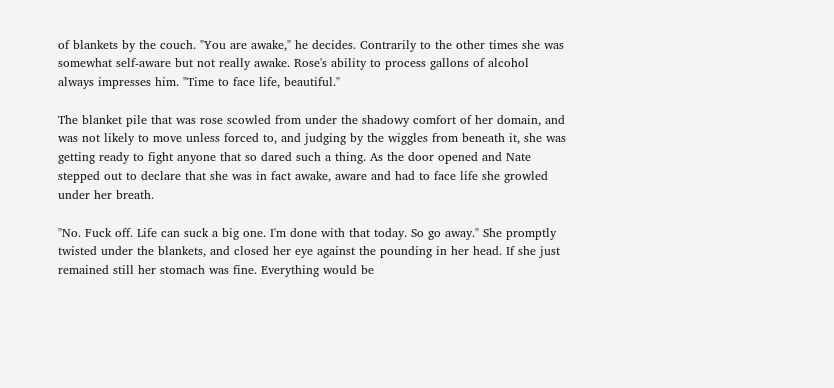of blankets by the couch. "You are awake," he decides. Contrarily to the other times she was somewhat self-aware but not really awake. Rose's ability to process gallons of alcohol always impresses him. "Time to face life, beautiful."

The blanket pile that was rose scowled from under the shadowy comfort of her domain, and was not likely to move unless forced to, and judging by the wiggles from beneath it, she was getting ready to fight anyone that so dared such a thing. As the door opened and Nate stepped out to declare that she was in fact awake, aware and had to face life she growled under her breath.

"No. Fuck off. Life can suck a big one. I'm done with that today. So go away." She promptly twisted under the blankets, and closed her eye against the pounding in her head. If she just remained still her stomach was fine. Everything would be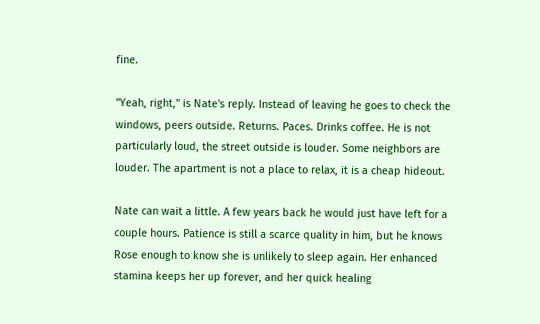fine.

"Yeah, right," is Nate's reply. Instead of leaving he goes to check the windows, peers outside. Returns. Paces. Drinks coffee. He is not particularly loud, the street outside is louder. Some neighbors are louder. The apartment is not a place to relax, it is a cheap hideout.

Nate can wait a little. A few years back he would just have left for a couple hours. Patience is still a scarce quality in him, but he knows Rose enough to know she is unlikely to sleep again. Her enhanced stamina keeps her up forever, and her quick healing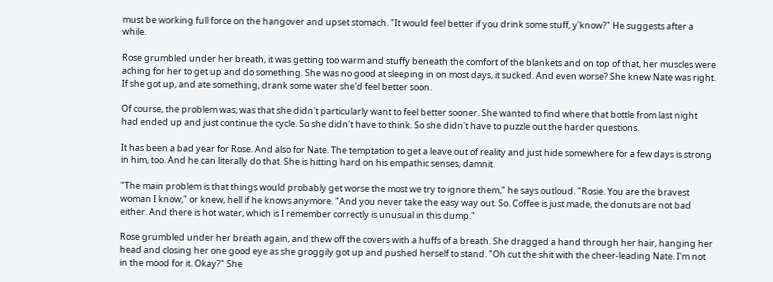must be working full force on the hangover and upset stomach. "It would feel better if you drink some stuff, y'know?" He suggests after a while.

Rose grumbled under her breath, it was getting too warm and stuffy beneath the comfort of the blankets and on top of that, her muscles were aching for her to get up and do something. She was no good at sleeping in on most days, it sucked. And even worse? She knew Nate was right. If she got up, and ate something, drank some water she'd feel better soon.

Of course, the problem was, was that she didn't particularly want to feel better sooner. She wanted to find where that bottle from last night had ended up and just continue the cycle. So she didn't have to think. So she didn't have to puzzle out the harder questions.

It has been a bad year for Rose. And also for Nate. The temptation to get a leave out of reality and just hide somewhere for a few days is strong in him, too. And he can literally do that. She is hitting hard on his empathic senses, damnit.

"The main problem is that things would probably get worse the most we try to ignore them," he says outloud. "Rosie. You are the bravest woman I know," or knew, hell if he knows anymore. "And you never take the easy way out. So. Coffee is just made, the donuts are not bad either. And there is hot water, which is I remember correctly is unusual in this dump."

Rose grumbled under her breath again, and thew off the covers with a huffs of a breath. She dragged a hand through her hair, hanging her head and closing her one good eye as she groggily got up and pushed herself to stand. "Oh cut the shit with the cheer-leading Nate. I'm not in the mood for it. Okay?" She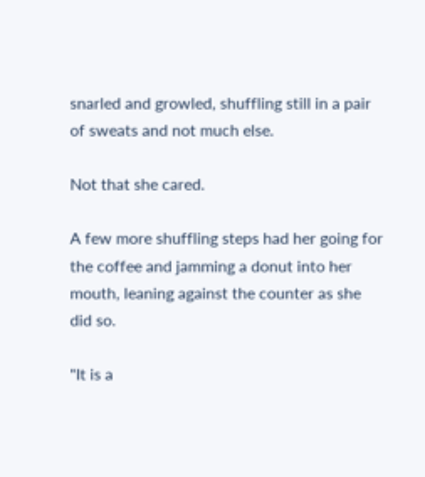snarled and growled, shuffling still in a pair of sweats and not much else.

Not that she cared.

A few more shuffling steps had her going for the coffee and jamming a donut into her mouth, leaning against the counter as she did so.

"It is a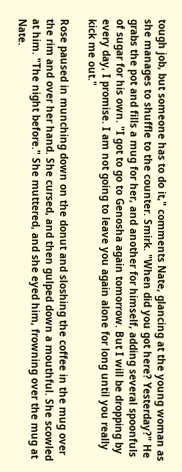tough job, but someone has to do it," comments Nate, glancing at the young woman as she manages to shuffle to the counter. Smirk. "When did you got here? Yesterday?" He grabs the pot and fills a mug for her, and another for himself, adding several spoonfuls of sugar for his own. "I got to go to Genosha again tomorrow. But I will be dropping by every day, I promise. I am not going to leave you again alone for long until you really kick me out."

Rose paused in munching down on the donut and sloshing the coffee in the mug over the rim and over her hand. She cursed, and then gulped down a mouthful. She scowled at him. "The night before." She muttered, and she eyed him, frowning over the mug at Nate.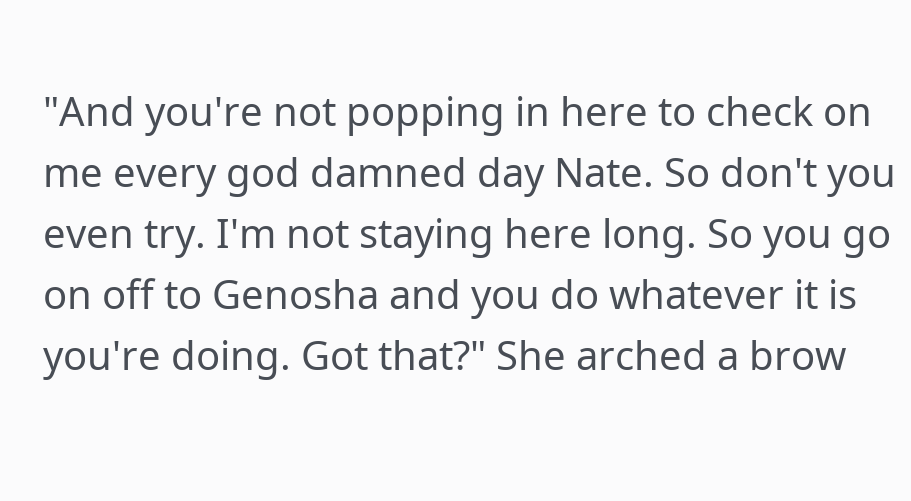"And you're not popping in here to check on me every god damned day Nate. So don't you even try. I'm not staying here long. So you go on off to Genosha and you do whatever it is you're doing. Got that?" She arched a brow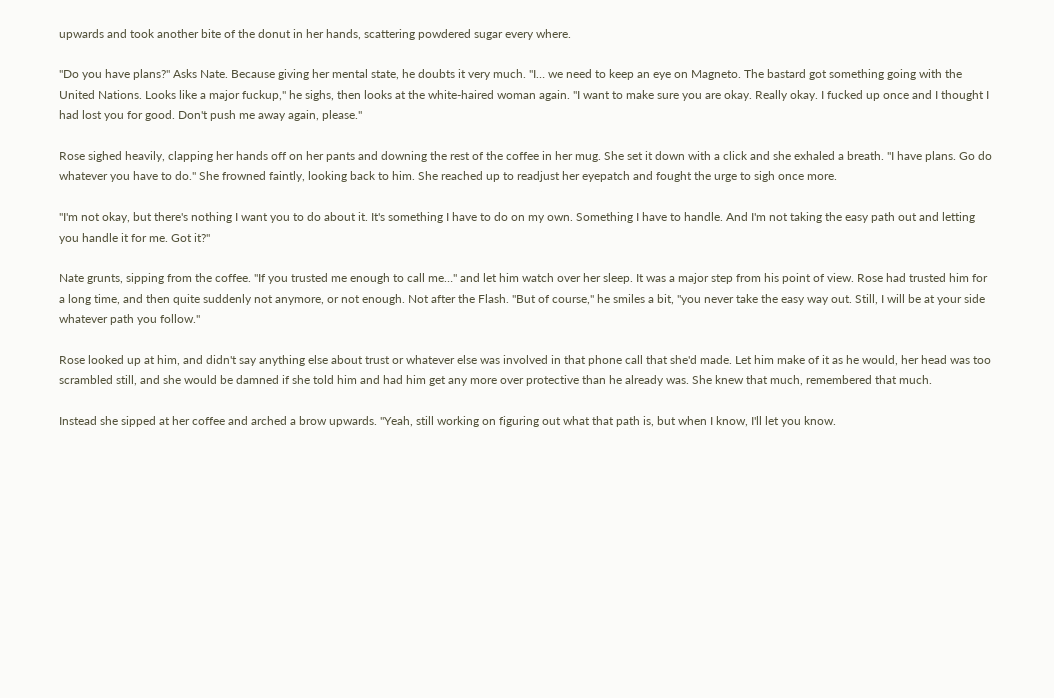upwards and took another bite of the donut in her hands, scattering powdered sugar every where.

"Do you have plans?" Asks Nate. Because giving her mental state, he doubts it very much. "I… we need to keep an eye on Magneto. The bastard got something going with the United Nations. Looks like a major fuckup," he sighs, then looks at the white-haired woman again. "I want to make sure you are okay. Really okay. I fucked up once and I thought I had lost you for good. Don't push me away again, please."

Rose sighed heavily, clapping her hands off on her pants and downing the rest of the coffee in her mug. She set it down with a click and she exhaled a breath. "I have plans. Go do whatever you have to do." She frowned faintly, looking back to him. She reached up to readjust her eyepatch and fought the urge to sigh once more.

"I'm not okay, but there's nothing I want you to do about it. It's something I have to do on my own. Something I have to handle. And I'm not taking the easy path out and letting you handle it for me. Got it?"

Nate grunts, sipping from the coffee. "If you trusted me enough to call me…" and let him watch over her sleep. It was a major step from his point of view. Rose had trusted him for a long time, and then quite suddenly not anymore, or not enough. Not after the Flash. "But of course," he smiles a bit, "you never take the easy way out. Still, I will be at your side whatever path you follow."

Rose looked up at him, and didn't say anything else about trust or whatever else was involved in that phone call that she'd made. Let him make of it as he would, her head was too scrambled still, and she would be damned if she told him and had him get any more over protective than he already was. She knew that much, remembered that much.

Instead she sipped at her coffee and arched a brow upwards. "Yeah, still working on figuring out what that path is, but when I know, I'll let you know.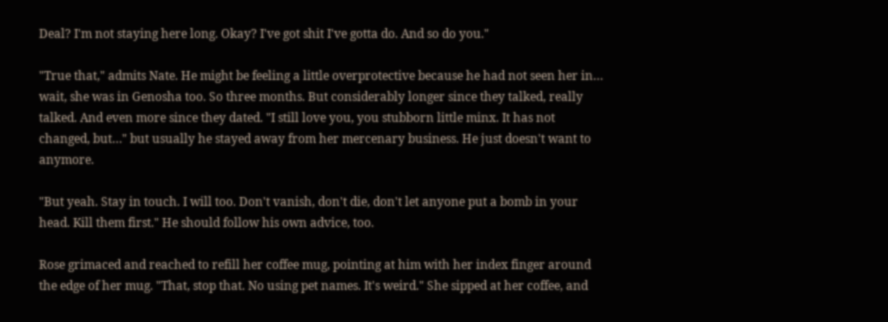Deal? I'm not staying here long. Okay? I've got shit I've gotta do. And so do you."

"True that," admits Nate. He might be feeling a little overprotective because he had not seen her in… wait, she was in Genosha too. So three months. But considerably longer since they talked, really talked. And even more since they dated. "I still love you, you stubborn little minx. It has not changed, but…" but usually he stayed away from her mercenary business. He just doesn't want to anymore.

"But yeah. Stay in touch. I will too. Don't vanish, don't die, don't let anyone put a bomb in your head. Kill them first." He should follow his own advice, too.

Rose grimaced and reached to refill her coffee mug, pointing at him with her index finger around the edge of her mug. "That, stop that. No using pet names. It's weird." She sipped at her coffee, and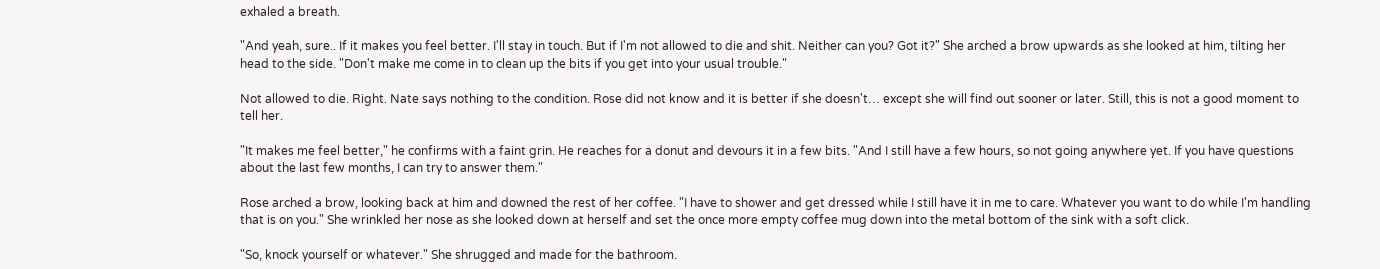exhaled a breath.

"And yeah, sure.. If it makes you feel better. I'll stay in touch. But if I'm not allowed to die and shit. Neither can you? Got it?" She arched a brow upwards as she looked at him, tilting her head to the side. "Don't make me come in to clean up the bits if you get into your usual trouble."

Not allowed to die. Right. Nate says nothing to the condition. Rose did not know and it is better if she doesn't… except she will find out sooner or later. Still, this is not a good moment to tell her.

"It makes me feel better," he confirms with a faint grin. He reaches for a donut and devours it in a few bits. "And I still have a few hours, so not going anywhere yet. If you have questions about the last few months, I can try to answer them."

Rose arched a brow, looking back at him and downed the rest of her coffee. "I have to shower and get dressed while I still have it in me to care. Whatever you want to do while I'm handling that is on you." She wrinkled her nose as she looked down at herself and set the once more empty coffee mug down into the metal bottom of the sink with a soft click.

"So, knock yourself or whatever." She shrugged and made for the bathroom.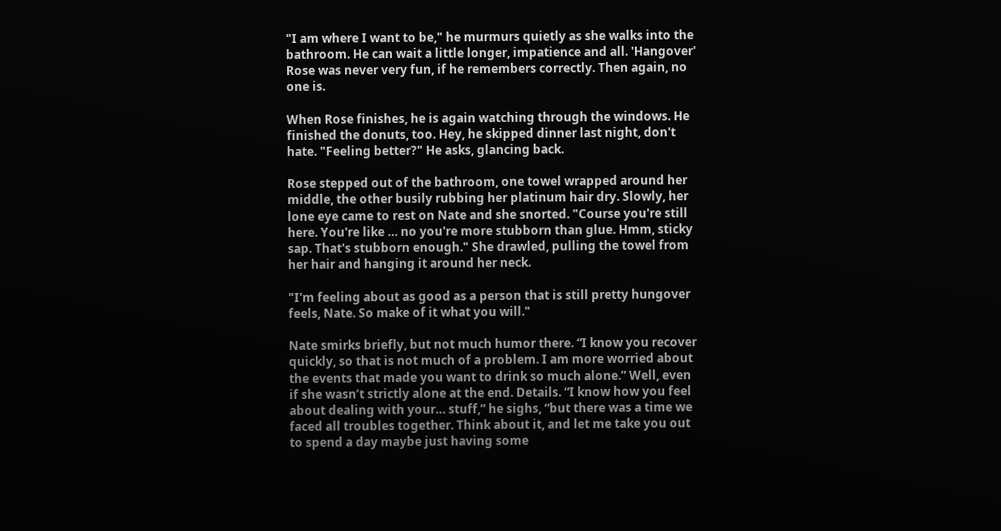"I am where I want to be," he murmurs quietly as she walks into the bathroom. He can wait a little longer, impatience and all. 'Hangover' Rose was never very fun, if he remembers correctly. Then again, no one is.

When Rose finishes, he is again watching through the windows. He finished the donuts, too. Hey, he skipped dinner last night, don't hate. "Feeling better?" He asks, glancing back.

Rose stepped out of the bathroom, one towel wrapped around her middle, the other busily rubbing her platinum hair dry. Slowly, her lone eye came to rest on Nate and she snorted. "Course you're still here. You're like … no you're more stubborn than glue. Hmm, sticky sap. That's stubborn enough." She drawled, pulling the towel from her hair and hanging it around her neck.

"I'm feeling about as good as a person that is still pretty hungover feels, Nate. So make of it what you will."

Nate smirks briefly, but not much humor there. “I know you recover quickly, so that is not much of a problem. I am more worried about the events that made you want to drink so much alone.” Well, even if she wasn’t strictly alone at the end. Details. “I know how you feel about dealing with your… stuff,” he sighs, “but there was a time we faced all troubles together. Think about it, and let me take you out to spend a day maybe just having some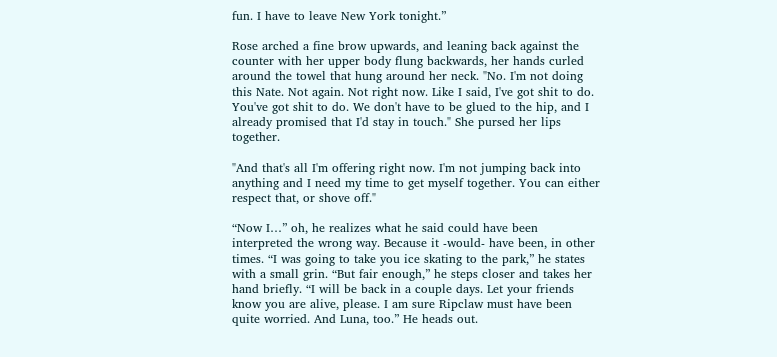fun. I have to leave New York tonight.”

Rose arched a fine brow upwards, and leaning back against the counter with her upper body flung backwards, her hands curled around the towel that hung around her neck. "No. I'm not doing this Nate. Not again. Not right now. Like I said, I've got shit to do. You've got shit to do. We don't have to be glued to the hip, and I already promised that I'd stay in touch." She pursed her lips together.

"And that's all I'm offering right now. I'm not jumping back into anything and I need my time to get myself together. You can either respect that, or shove off."

“Now I…” oh, he realizes what he said could have been interpreted the wrong way. Because it -would- have been, in other times. “I was going to take you ice skating to the park,” he states with a small grin. “But fair enough,” he steps closer and takes her hand briefly. “I will be back in a couple days. Let your friends know you are alive, please. I am sure Ripclaw must have been quite worried. And Luna, too.” He heads out.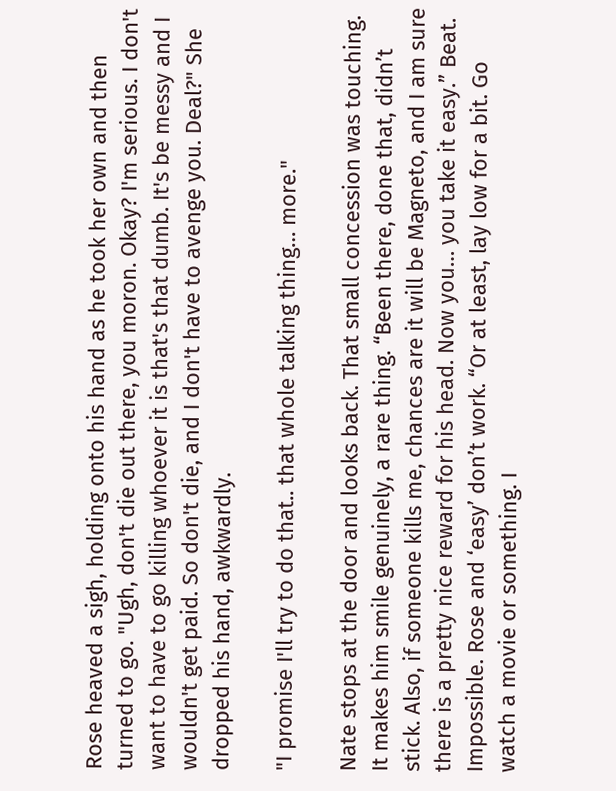Rose heaved a sigh, holding onto his hand as he took her own and then turned to go. "Ugh, don't die out there, you moron. Okay? I'm serious. I don't want to have to go killing whoever it is that's that dumb. It's be messy and I wouldn't get paid. So don't die, and I don't have to avenge you. Deal?" She dropped his hand, awkwardly.

"I promise I'll try to do that.. that whole talking thing… more."

Nate stops at the door and looks back. That small concession was touching. It makes him smile genuinely, a rare thing. “Been there, done that, didn’t stick. Also, if someone kills me, chances are it will be Magneto, and I am sure there is a pretty nice reward for his head. Now you… you take it easy.” Beat. Impossible. Rose and ‘easy’ don’t work. “Or at least, lay low for a bit. Go watch a movie or something. I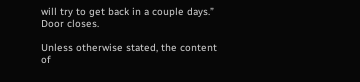will try to get back in a couple days.” Door closes.

Unless otherwise stated, the content of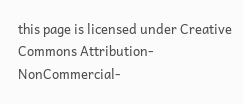this page is licensed under Creative Commons Attribution-NonCommercial-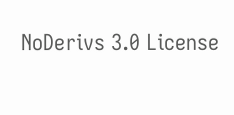NoDerivs 3.0 License